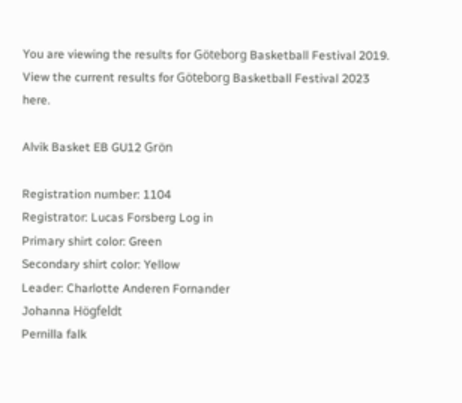You are viewing the results for Göteborg Basketball Festival 2019. View the current results for Göteborg Basketball Festival 2023 here.

Alvik Basket EB GU12 Grön

Registration number: 1104
Registrator: Lucas Forsberg Log in
Primary shirt color: Green
Secondary shirt color: Yellow
Leader: Charlotte Anderen Fornander
Johanna Högfeldt
Pernilla falk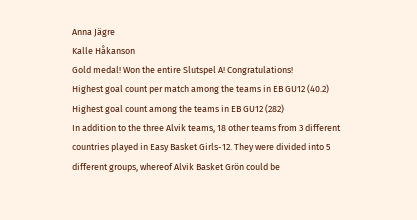Anna Jägre
Kalle Håkanson
Gold medal! Won the entire Slutspel A! Congratulations!
Highest goal count per match among the teams in EB GU12 (40.2)
Highest goal count among the teams in EB GU12 (282)
In addition to the three Alvik teams, 18 other teams from 3 different countries played in Easy Basket Girls-12. They were divided into 5 different groups, whereof Alvik Basket Grön could be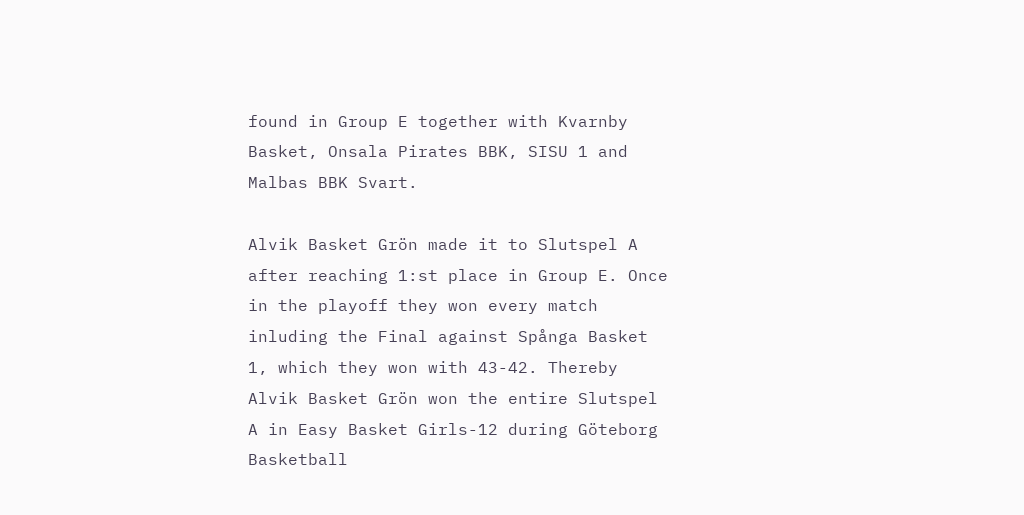found in Group E together with Kvarnby Basket, Onsala Pirates BBK, SISU 1 and Malbas BBK Svart.

Alvik Basket Grön made it to Slutspel A after reaching 1:st place in Group E. Once in the playoff they won every match inluding the Final against Spånga Basket 1, which they won with 43-42. Thereby Alvik Basket Grön won the entire Slutspel A in Easy Basket Girls-12 during Göteborg Basketball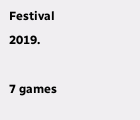Festival 2019.

7 games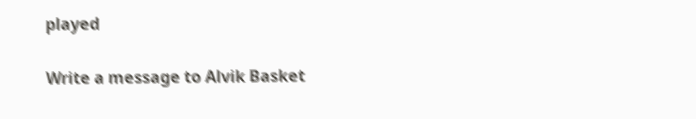played


Write a message to Alvik Basket